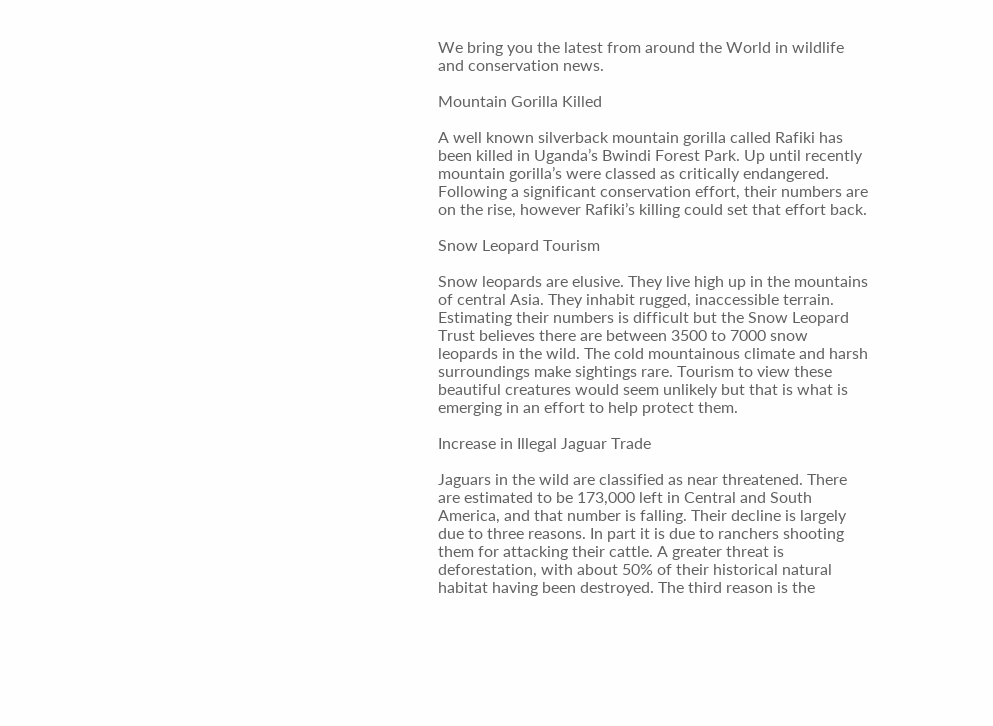We bring you the latest from around the World in wildlife and conservation news.

Mountain Gorilla Killed

A well known silverback mountain gorilla called Rafiki has been killed in Uganda’s Bwindi Forest Park. Up until recently mountain gorilla’s were classed as critically endangered. Following a significant conservation effort, their numbers are on the rise, however Rafiki’s killing could set that effort back.

Snow Leopard Tourism

Snow leopards are elusive. They live high up in the mountains of central Asia. They inhabit rugged, inaccessible terrain. Estimating their numbers is difficult but the Snow Leopard Trust believes there are between 3500 to 7000 snow leopards in the wild. The cold mountainous climate and harsh surroundings make sightings rare. Tourism to view these beautiful creatures would seem unlikely but that is what is emerging in an effort to help protect them.

Increase in Illegal Jaguar Trade

Jaguars in the wild are classified as near threatened. There are estimated to be 173,000 left in Central and South America, and that number is falling. Their decline is largely due to three reasons. In part it is due to ranchers shooting them for attacking their cattle. A greater threat is deforestation, with about 50% of their historical natural habitat having been destroyed. The third reason is the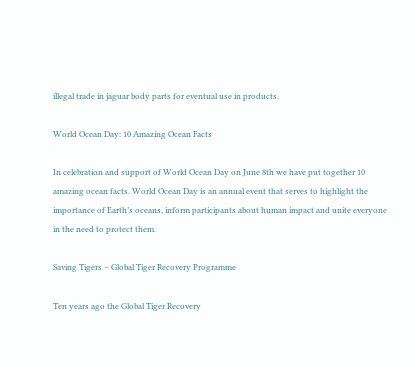illegal trade in jaguar body parts for eventual use in products.

World Ocean Day: 10 Amazing Ocean Facts

In celebration and support of World Ocean Day on June 8th we have put together 10 amazing ocean facts. World Ocean Day is an annual event that serves to highlight the importance of Earth’s oceans, inform participants about human impact and unite everyone in the need to protect them.

Saving Tigers – Global Tiger Recovery Programme

Ten years ago the Global Tiger Recovery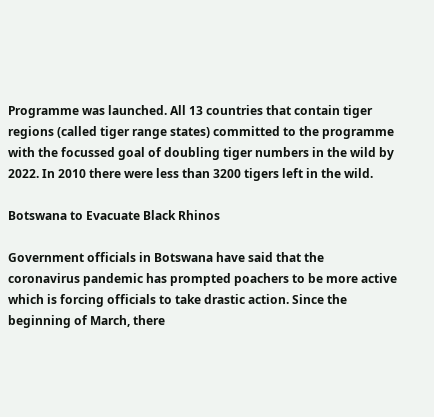Programme was launched. All 13 countries that contain tiger regions (called tiger range states) committed to the programme with the focussed goal of doubling tiger numbers in the wild by 2022. In 2010 there were less than 3200 tigers left in the wild.

Botswana to Evacuate Black Rhinos

Government officials in Botswana have said that the coronavirus pandemic has prompted poachers to be more active which is forcing officials to take drastic action. Since the beginning of March, there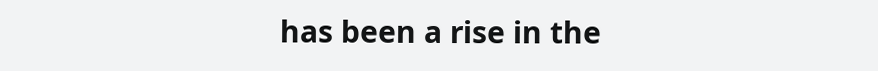has been a rise in the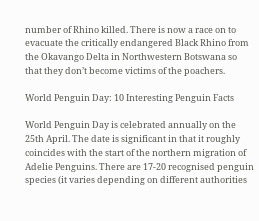number of Rhino killed. There is now a race on to evacuate the critically endangered Black Rhino from the Okavango Delta in Northwestern Botswana so that they don’t become victims of the poachers.

World Penguin Day: 10 Interesting Penguin Facts

World Penguin Day is celebrated annually on the 25th April. The date is significant in that it roughly coincides with the start of the northern migration of Adelie Penguins. There are 17-20 recognised penguin species (it varies depending on different authorities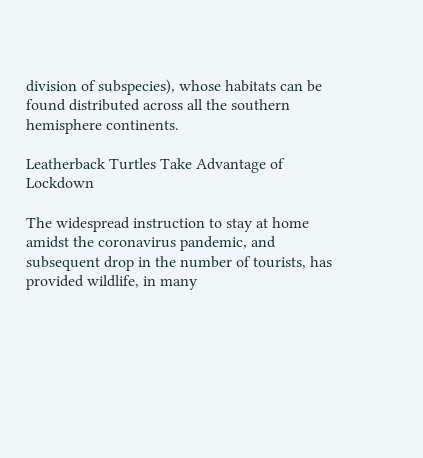division of subspecies), whose habitats can be found distributed across all the southern hemisphere continents.

Leatherback Turtles Take Advantage of Lockdown

The widespread instruction to stay at home amidst the coronavirus pandemic, and subsequent drop in the number of tourists, has provided wildlife, in many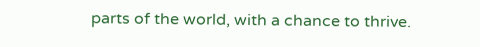parts of the world, with a chance to thrive.